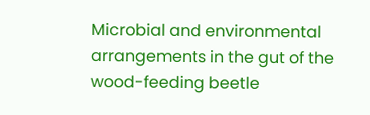Microbial and environmental arrangements in the gut of the wood-feeding beetle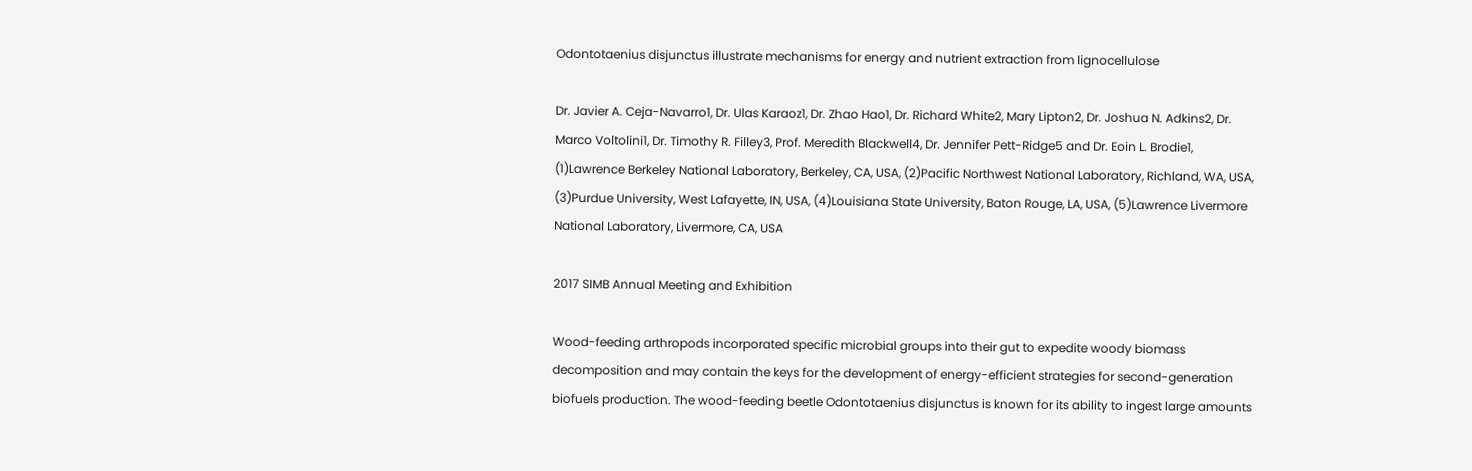Odontotaenius disjunctus illustrate mechanisms for energy and nutrient extraction from lignocellulose

Dr. Javier A. Ceja-Navarro1, Dr. Ulas Karaoz1, Dr. Zhao Hao1, Dr. Richard White2, Mary Lipton2, Dr. Joshua N. Adkins2, Dr. Marco Voltolini1, Dr. Timothy R. Filley3, Prof. Meredith Blackwell4, Dr. Jennifer Pett-Ridge5 and Dr. Eoin L. Brodie1, (1)Lawrence Berkeley National Laboratory, Berkeley, CA, USA, (2)Pacific Northwest National Laboratory, Richland, WA, USA, (3)Purdue University, West Lafayette, IN, USA, (4)Louisiana State University, Baton Rouge, LA, USA, (5)Lawrence Livermore National Laboratory, Livermore, CA, USA

2017 SIMB Annual Meeting and Exhibition

Wood-feeding arthropods incorporated specific microbial groups into their gut to expedite woody biomass decomposition and may contain the keys for the development of energy-efficient strategies for second-generation biofuels production. The wood-feeding beetle Odontotaenius disjunctus is known for its ability to ingest large amounts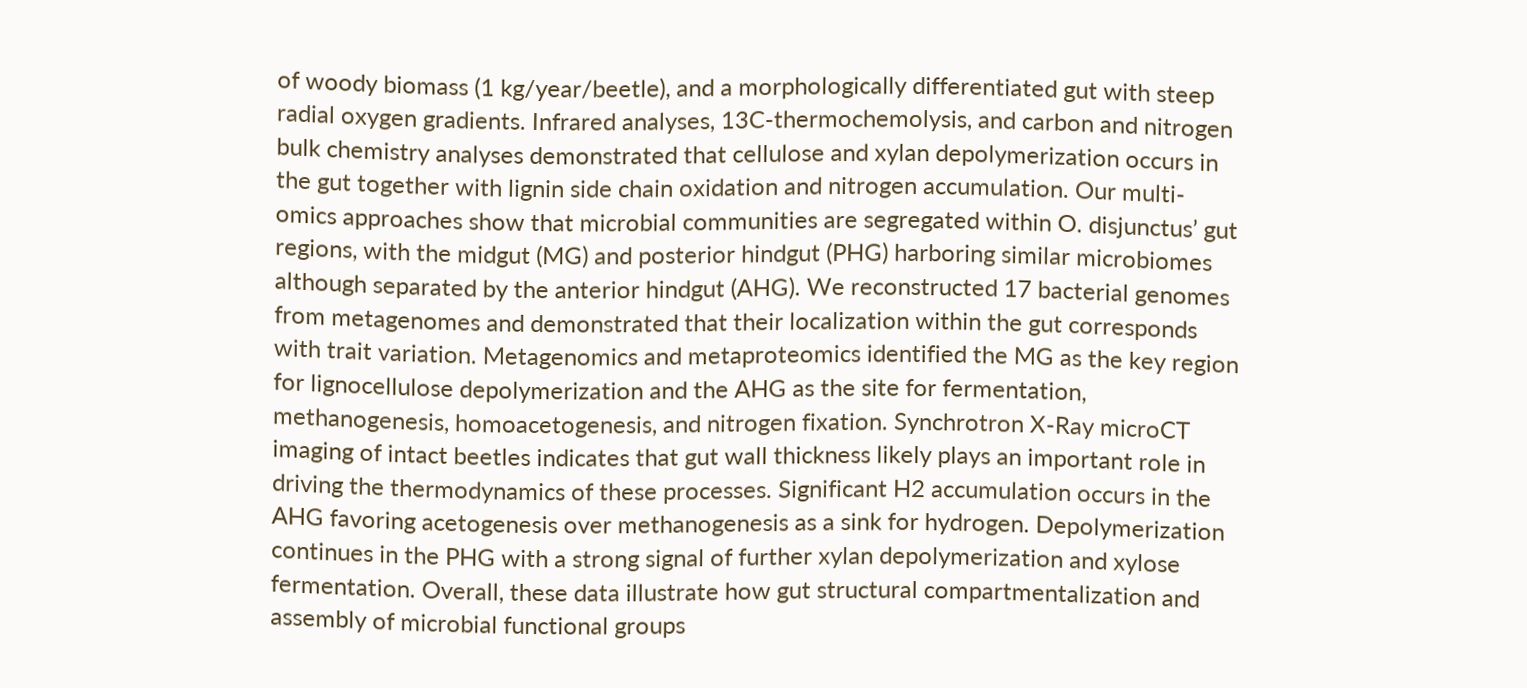of woody biomass (1 kg/year/beetle), and a morphologically differentiated gut with steep radial oxygen gradients. Infrared analyses, 13C-thermochemolysis, and carbon and nitrogen bulk chemistry analyses demonstrated that cellulose and xylan depolymerization occurs in the gut together with lignin side chain oxidation and nitrogen accumulation. Our multi-omics approaches show that microbial communities are segregated within O. disjunctus’ gut regions, with the midgut (MG) and posterior hindgut (PHG) harboring similar microbiomes although separated by the anterior hindgut (AHG). We reconstructed 17 bacterial genomes from metagenomes and demonstrated that their localization within the gut corresponds with trait variation. Metagenomics and metaproteomics identified the MG as the key region for lignocellulose depolymerization and the AHG as the site for fermentation, methanogenesis, homoacetogenesis, and nitrogen fixation. Synchrotron X-Ray microCT imaging of intact beetles indicates that gut wall thickness likely plays an important role in driving the thermodynamics of these processes. Significant H2 accumulation occurs in the AHG favoring acetogenesis over methanogenesis as a sink for hydrogen. Depolymerization continues in the PHG with a strong signal of further xylan depolymerization and xylose fermentation. Overall, these data illustrate how gut structural compartmentalization and assembly of microbial functional groups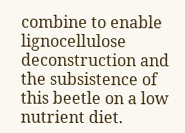combine to enable lignocellulose deconstruction and the subsistence of this beetle on a low nutrient diet.